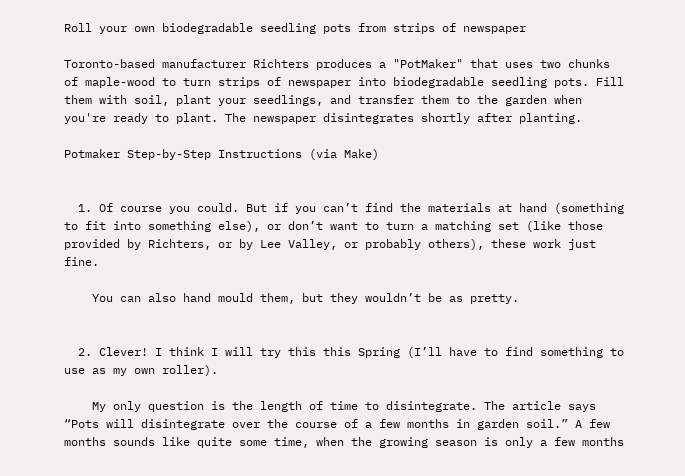Roll your own biodegradable seedling pots from strips of newspaper

Toronto-based manufacturer Richters produces a "PotMaker" that uses two chunks of maple-wood to turn strips of newspaper into biodegradable seedling pots. Fill them with soil, plant your seedlings, and transfer them to the garden when you're ready to plant. The newspaper disintegrates shortly after planting.

Potmaker Step-by-Step Instructions (via Make)


  1. Of course you could. But if you can’t find the materials at hand (something to fit into something else), or don’t want to turn a matching set (like those provided by Richters, or by Lee Valley, or probably others), these work just fine.

    You can also hand mould them, but they wouldn’t be as pretty.


  2. Clever! I think I will try this this Spring (I’ll have to find something to use as my own roller).

    My only question is the length of time to disintegrate. The article says “Pots will disintegrate over the course of a few months in garden soil.” A few months sounds like quite some time, when the growing season is only a few months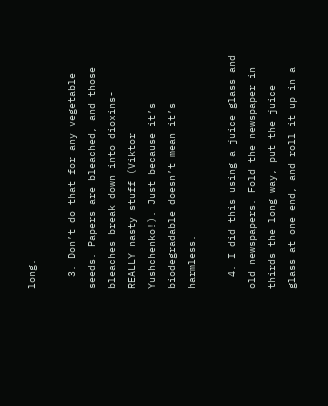long.

  3. Don’t do that for any vegetable seeds. Papers are bleached, and those bleaches break down into dioxins- REALLY nasty stuff (Viktor Yushchenko!). Just because it’s biodegradable doesn’t mean it’s harmless.

  4. I did this using a juice glass and old newspapers. Fold the newspaper in thirds the long way, put the juice glass at one end, and roll it up in a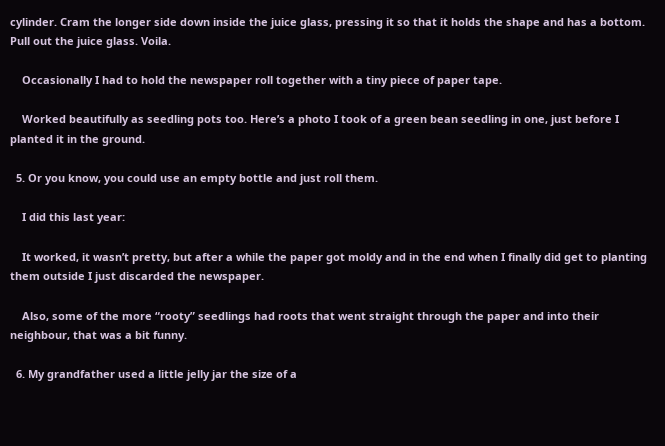cylinder. Cram the longer side down inside the juice glass, pressing it so that it holds the shape and has a bottom. Pull out the juice glass. Voila.

    Occasionally I had to hold the newspaper roll together with a tiny piece of paper tape.

    Worked beautifully as seedling pots too. Here’s a photo I took of a green bean seedling in one, just before I planted it in the ground.

  5. Or you know, you could use an empty bottle and just roll them.

    I did this last year:

    It worked, it wasn’t pretty, but after a while the paper got moldy and in the end when I finally did get to planting them outside I just discarded the newspaper.

    Also, some of the more “rooty” seedlings had roots that went straight through the paper and into their neighbour, that was a bit funny.

  6. My grandfather used a little jelly jar the size of a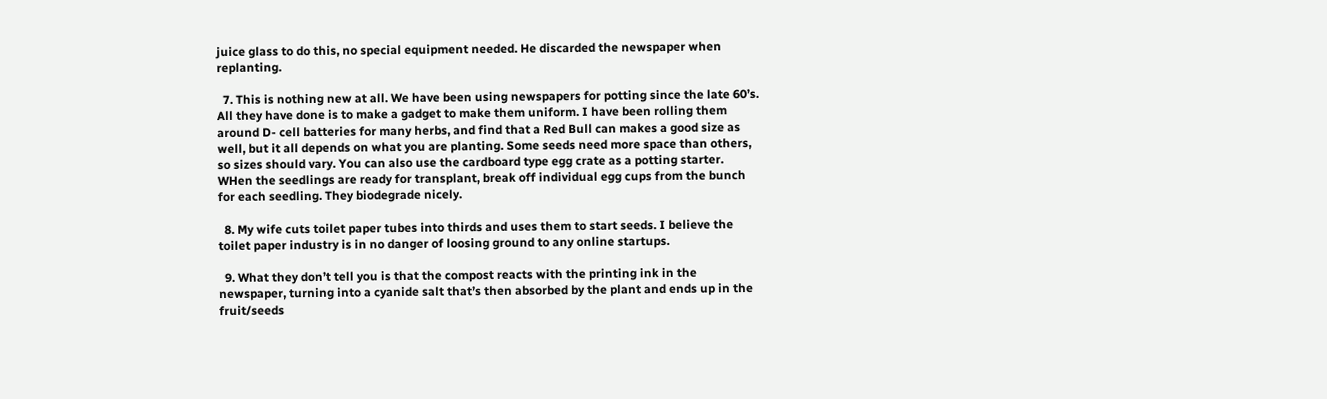juice glass to do this, no special equipment needed. He discarded the newspaper when replanting.

  7. This is nothing new at all. We have been using newspapers for potting since the late 60’s. All they have done is to make a gadget to make them uniform. I have been rolling them around D- cell batteries for many herbs, and find that a Red Bull can makes a good size as well, but it all depends on what you are planting. Some seeds need more space than others, so sizes should vary. You can also use the cardboard type egg crate as a potting starter. WHen the seedlings are ready for transplant, break off individual egg cups from the bunch for each seedling. They biodegrade nicely.

  8. My wife cuts toilet paper tubes into thirds and uses them to start seeds. I believe the toilet paper industry is in no danger of loosing ground to any online startups.

  9. What they don’t tell you is that the compost reacts with the printing ink in the newspaper, turning into a cyanide salt that’s then absorbed by the plant and ends up in the fruit/seeds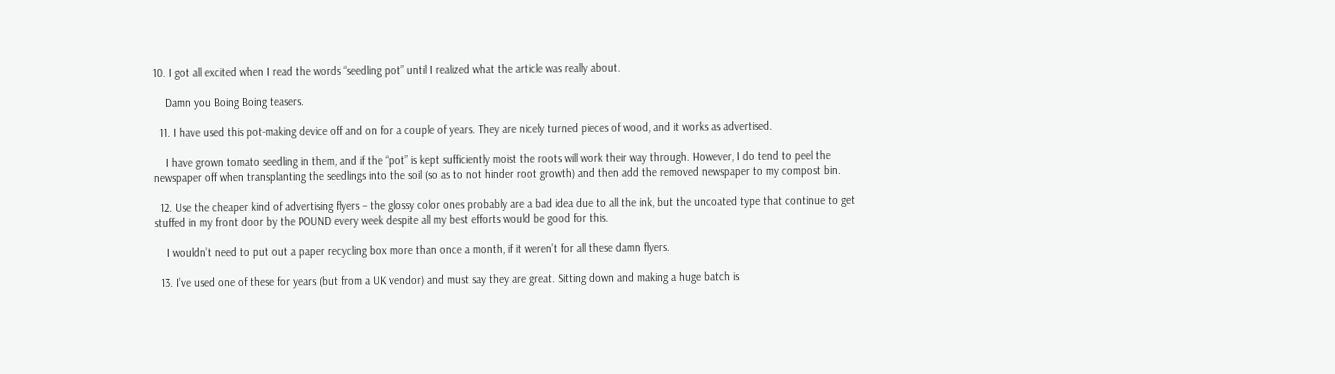10. I got all excited when I read the words “seedling pot” until I realized what the article was really about.

    Damn you Boing Boing teasers.

  11. I have used this pot-making device off and on for a couple of years. They are nicely turned pieces of wood, and it works as advertised.

    I have grown tomato seedling in them, and if the “pot” is kept sufficiently moist the roots will work their way through. However, I do tend to peel the newspaper off when transplanting the seedlings into the soil (so as to not hinder root growth) and then add the removed newspaper to my compost bin.

  12. Use the cheaper kind of advertising flyers – the glossy color ones probably are a bad idea due to all the ink, but the uncoated type that continue to get stuffed in my front door by the POUND every week despite all my best efforts would be good for this.

    I wouldn’t need to put out a paper recycling box more than once a month, if it weren’t for all these damn flyers.

  13. I’ve used one of these for years (but from a UK vendor) and must say they are great. Sitting down and making a huge batch is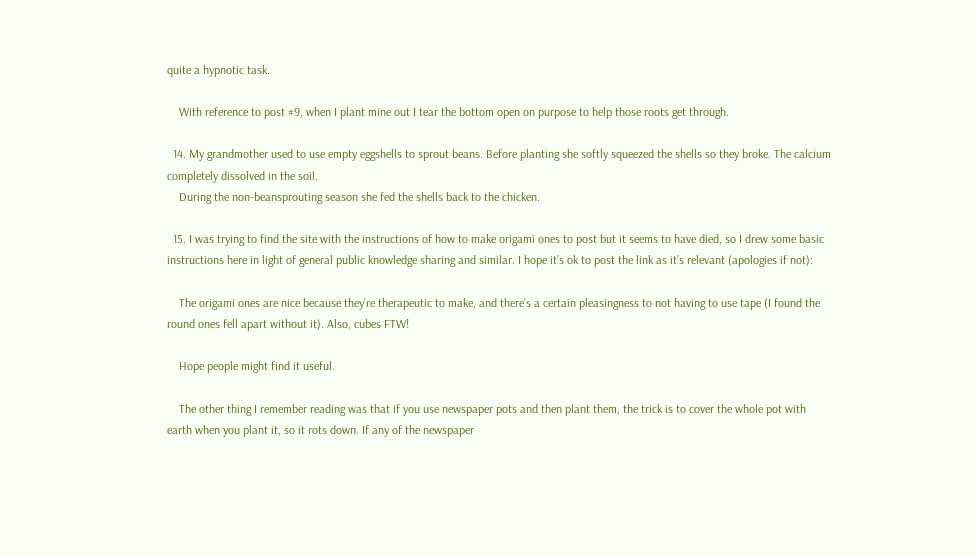quite a hypnotic task.

    With reference to post #9, when I plant mine out I tear the bottom open on purpose to help those roots get through.

  14. My grandmother used to use empty eggshells to sprout beans. Before planting she softly squeezed the shells so they broke. The calcium completely dissolved in the soil.
    During the non-beansprouting season she fed the shells back to the chicken.

  15. I was trying to find the site with the instructions of how to make origami ones to post but it seems to have died, so I drew some basic instructions here in light of general public knowledge sharing and similar. I hope it’s ok to post the link as it’s relevant (apologies if not):

    The origami ones are nice because they’re therapeutic to make, and there’s a certain pleasingness to not having to use tape (I found the round ones fell apart without it). Also, cubes FTW!

    Hope people might find it useful.

    The other thing I remember reading was that if you use newspaper pots and then plant them, the trick is to cover the whole pot with earth when you plant it, so it rots down. If any of the newspaper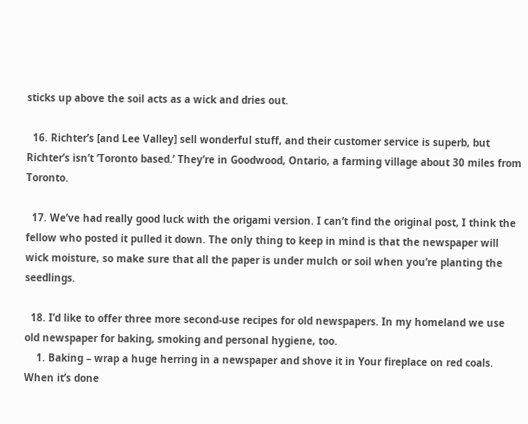sticks up above the soil acts as a wick and dries out.

  16. Richter’s [and Lee Valley] sell wonderful stuff, and their customer service is superb, but Richter’s isn’t ‘Toronto based.’ They’re in Goodwood, Ontario, a farming village about 30 miles from Toronto.

  17. We’ve had really good luck with the origami version. I can’t find the original post, I think the fellow who posted it pulled it down. The only thing to keep in mind is that the newspaper will wick moisture, so make sure that all the paper is under mulch or soil when you’re planting the seedlings.

  18. I’d like to offer three more second-use recipes for old newspapers. In my homeland we use old newspaper for baking, smoking and personal hygiene, too.
    1. Baking – wrap a huge herring in a newspaper and shove it in Your fireplace on red coals. When it’s done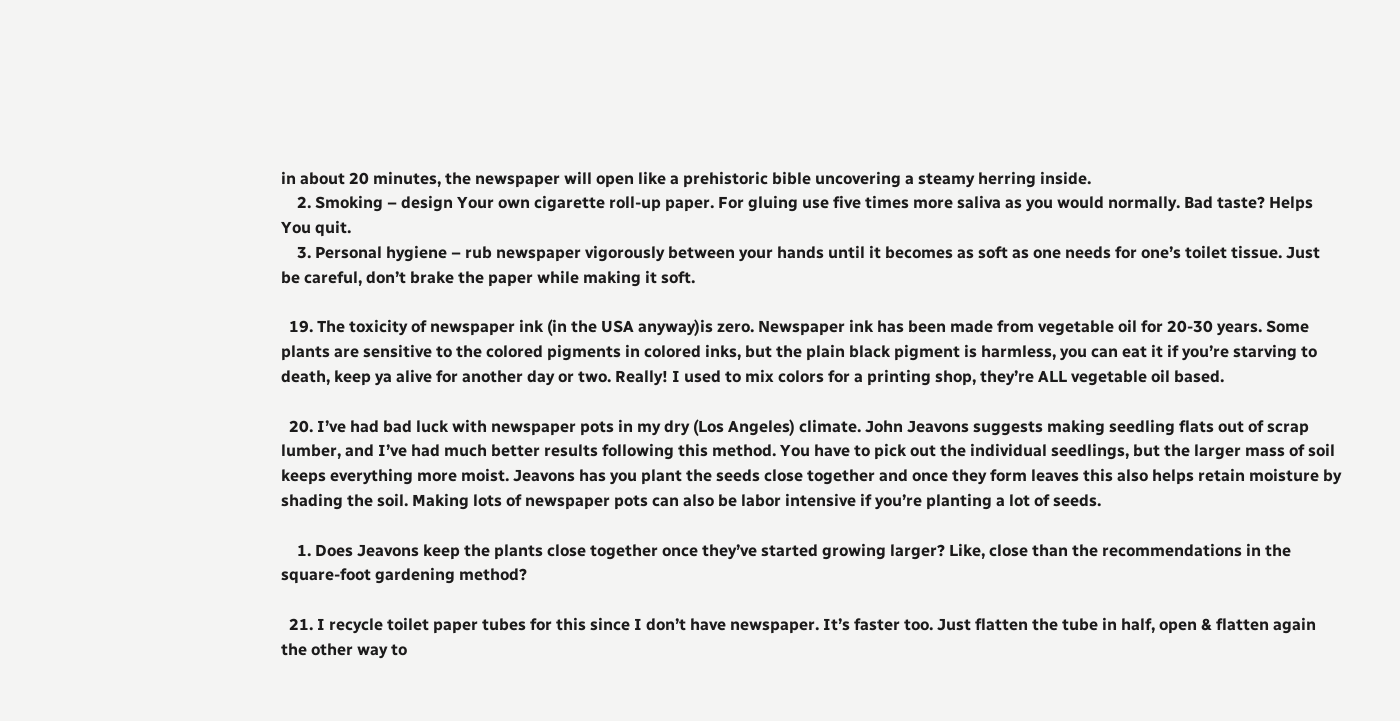in about 20 minutes, the newspaper will open like a prehistoric bible uncovering a steamy herring inside.
    2. Smoking – design Your own cigarette roll-up paper. For gluing use five times more saliva as you would normally. Bad taste? Helps You quit.
    3. Personal hygiene – rub newspaper vigorously between your hands until it becomes as soft as one needs for one’s toilet tissue. Just be careful, don’t brake the paper while making it soft.

  19. The toxicity of newspaper ink (in the USA anyway)is zero. Newspaper ink has been made from vegetable oil for 20-30 years. Some plants are sensitive to the colored pigments in colored inks, but the plain black pigment is harmless, you can eat it if you’re starving to death, keep ya alive for another day or two. Really! I used to mix colors for a printing shop, they’re ALL vegetable oil based.

  20. I’ve had bad luck with newspaper pots in my dry (Los Angeles) climate. John Jeavons suggests making seedling flats out of scrap lumber, and I’ve had much better results following this method. You have to pick out the individual seedlings, but the larger mass of soil keeps everything more moist. Jeavons has you plant the seeds close together and once they form leaves this also helps retain moisture by shading the soil. Making lots of newspaper pots can also be labor intensive if you’re planting a lot of seeds.

    1. Does Jeavons keep the plants close together once they’ve started growing larger? Like, close than the recommendations in the square-foot gardening method?

  21. I recycle toilet paper tubes for this since I don’t have newspaper. It’s faster too. Just flatten the tube in half, open & flatten again the other way to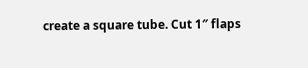create a square tube. Cut 1″ flaps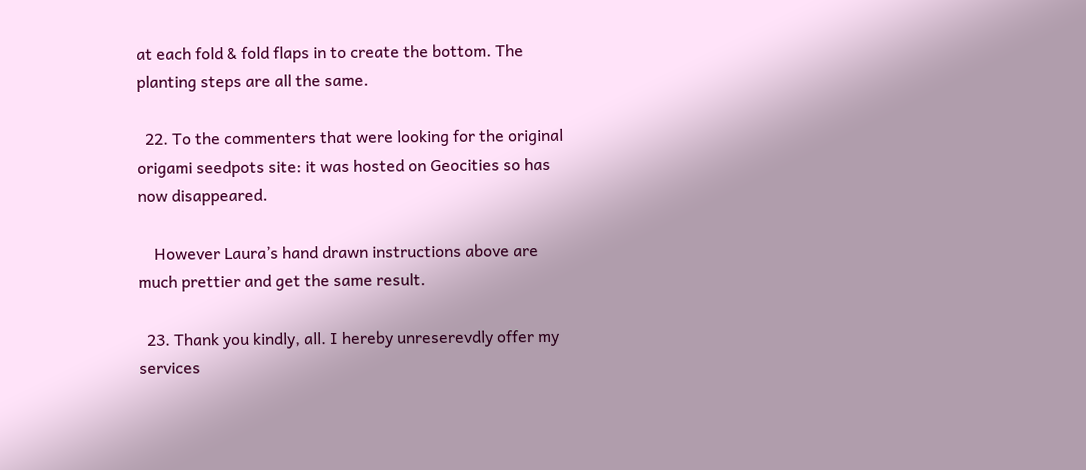at each fold & fold flaps in to create the bottom. The planting steps are all the same.

  22. To the commenters that were looking for the original origami seedpots site: it was hosted on Geocities so has now disappeared.

    However Laura’s hand drawn instructions above are much prettier and get the same result.

  23. Thank you kindly, all. I hereby unreserevdly offer my services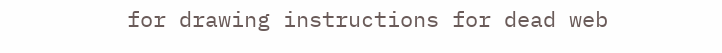for drawing instructions for dead web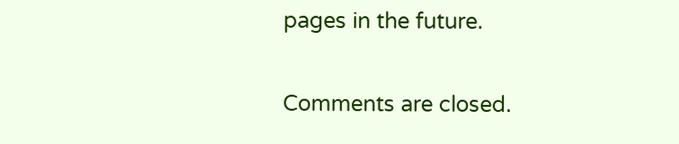pages in the future.

Comments are closed.